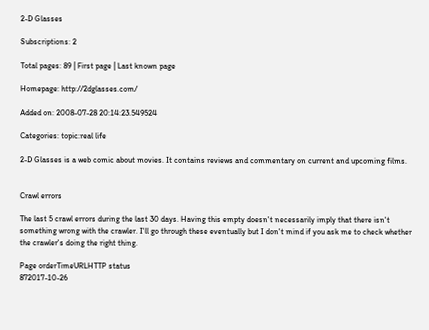2-D Glasses

Subscriptions: 2

Total pages: 89 | First page | Last known page

Homepage: http://2dglasses.com/

Added on: 2008-07-28 20:14:23.549524

Categories: topic:real life

2-D Glasses is a web comic about movies. It contains reviews and commentary on current and upcoming films.


Crawl errors

The last 5 crawl errors during the last 30 days. Having this empty doesn't necessarily imply that there isn't something wrong with the crawler. I'll go through these eventually but I don't mind if you ask me to check whether the crawler's doing the right thing.

Page orderTimeURLHTTP status
872017-10-26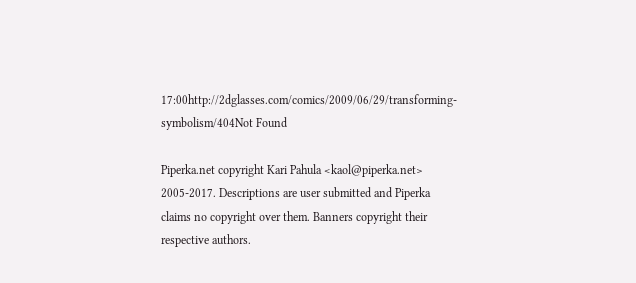17:00http://2dglasses.com/comics/2009/06/29/transforming-symbolism/404Not Found

Piperka.net copyright Kari Pahula <kaol@piperka.net> 2005-2017. Descriptions are user submitted and Piperka claims no copyright over them. Banners copyright their respective authors.